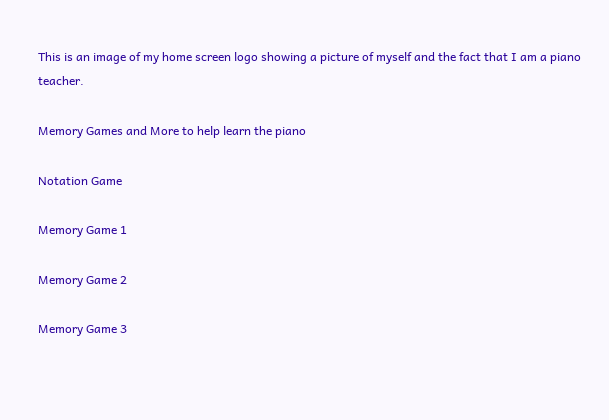This is an image of my home screen logo showing a picture of myself and the fact that I am a piano teacher.

Memory Games and More to help learn the piano

Notation Game

Memory Game 1

Memory Game 2

Memory Game 3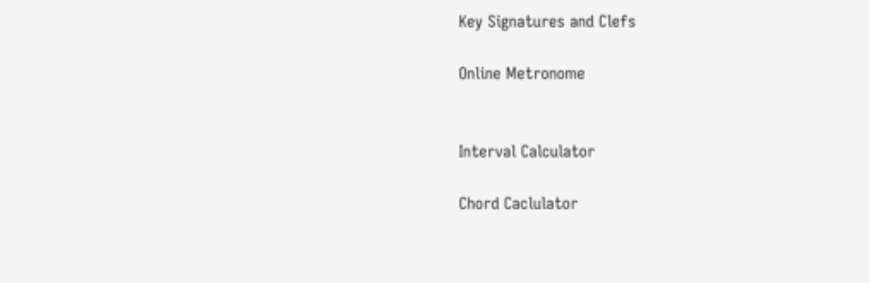Key Signatures and Clefs

Online Metronome


Interval Calculator

Chord Caclulator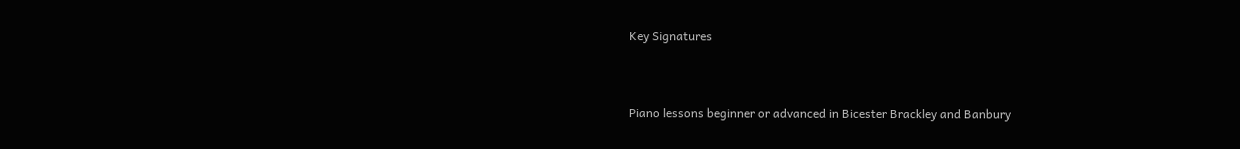Key Signatures


Piano lessons beginner or advanced in Bicester Brackley and Banbury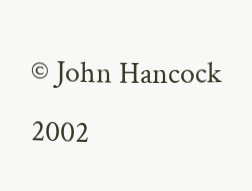© John Hancock 2002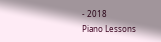- 2018
Piano Lessons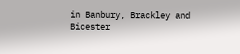in Banbury, Brackley and Bicester